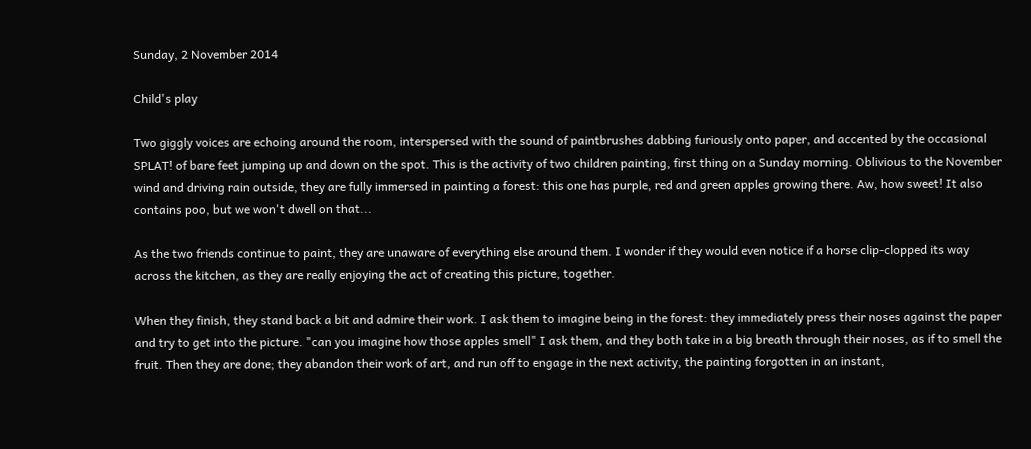Sunday, 2 November 2014

Child's play

Two giggly voices are echoing around the room, interspersed with the sound of paintbrushes dabbing furiously onto paper, and accented by the occasional SPLAT! of bare feet jumping up and down on the spot. This is the activity of two children painting, first thing on a Sunday morning. Oblivious to the November wind and driving rain outside, they are fully immersed in painting a forest: this one has purple, red and green apples growing there. Aw, how sweet! It also contains poo, but we won't dwell on that...

As the two friends continue to paint, they are unaware of everything else around them. I wonder if they would even notice if a horse clip-clopped its way across the kitchen, as they are really enjoying the act of creating this picture, together.

When they finish, they stand back a bit and admire their work. I ask them to imagine being in the forest: they immediately press their noses against the paper and try to get into the picture. "can you imagine how those apples smell" I ask them, and they both take in a big breath through their noses, as if to smell the fruit. Then they are done; they abandon their work of art, and run off to engage in the next activity, the painting forgotten in an instant,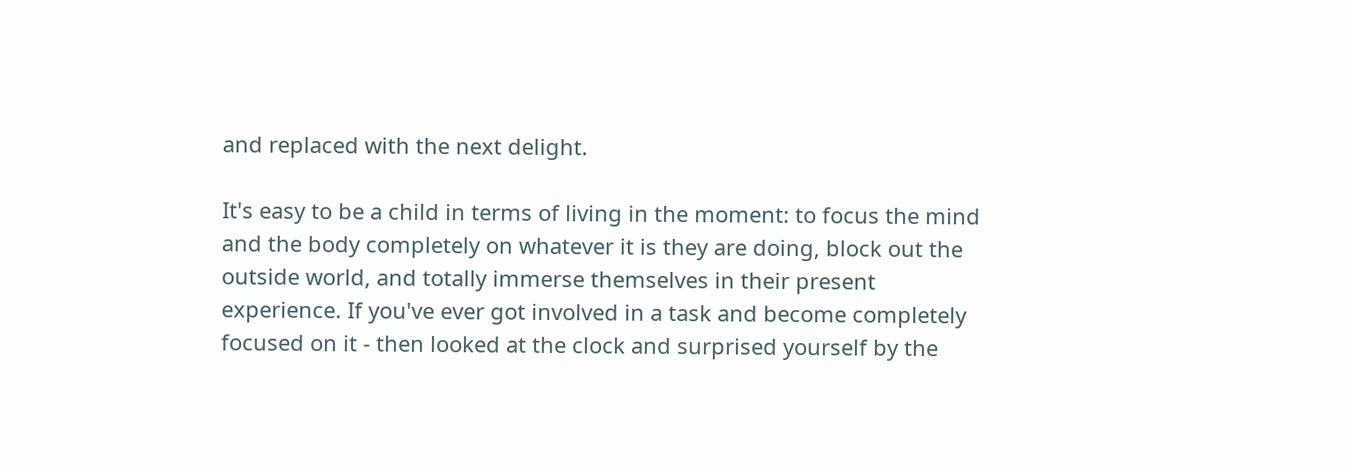and replaced with the next delight.

It's easy to be a child in terms of living in the moment: to focus the mind and the body completely on whatever it is they are doing, block out the outside world, and totally immerse themselves in their present experience. If you've ever got involved in a task and become completely focused on it - then looked at the clock and surprised yourself by the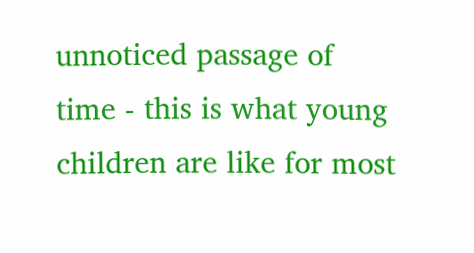unnoticed passage of time - this is what young children are like for most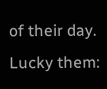of their day. Lucky them: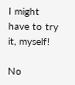I might have to try it, myself!

No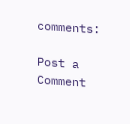comments:

Post a Comment